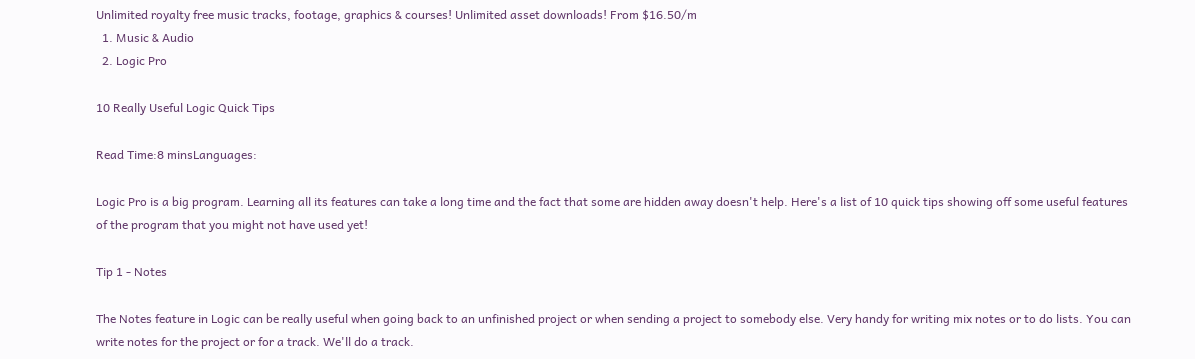Unlimited royalty free music tracks, footage, graphics & courses! Unlimited asset downloads! From $16.50/m
  1. Music & Audio
  2. Logic Pro

10 Really Useful Logic Quick Tips

Read Time:8 minsLanguages:

Logic Pro is a big program. Learning all its features can take a long time and the fact that some are hidden away doesn't help. Here's a list of 10 quick tips showing off some useful features of the program that you might not have used yet!

Tip 1 - Notes

The Notes feature in Logic can be really useful when going back to an unfinished project or when sending a project to somebody else. Very handy for writing mix notes or to do lists. You can write notes for the project or for a track. We'll do a track.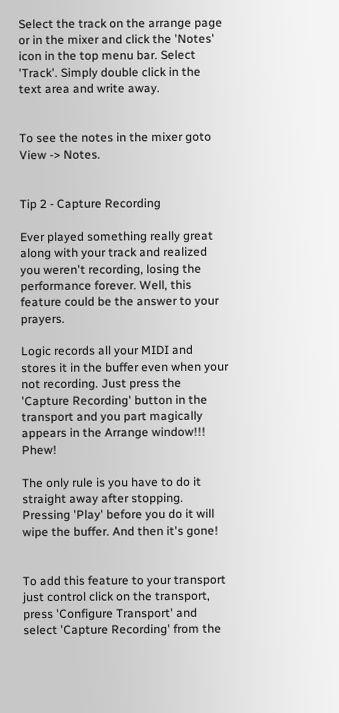Select the track on the arrange page or in the mixer and click the 'Notes' icon in the top menu bar. Select 'Track'. Simply double click in the text area and write away.


To see the notes in the mixer goto View -> Notes.


Tip 2 - Capture Recording

Ever played something really great along with your track and realized you weren't recording, losing the performance forever. Well, this feature could be the answer to your prayers.

Logic records all your MIDI and stores it in the buffer even when your not recording. Just press the 'Capture Recording' button in the transport and you part magically appears in the Arrange window!!! Phew!

The only rule is you have to do it straight away after stopping. Pressing 'Play' before you do it will wipe the buffer. And then it's gone!


To add this feature to your transport just control click on the transport, press 'Configure Transport' and select 'Capture Recording' from the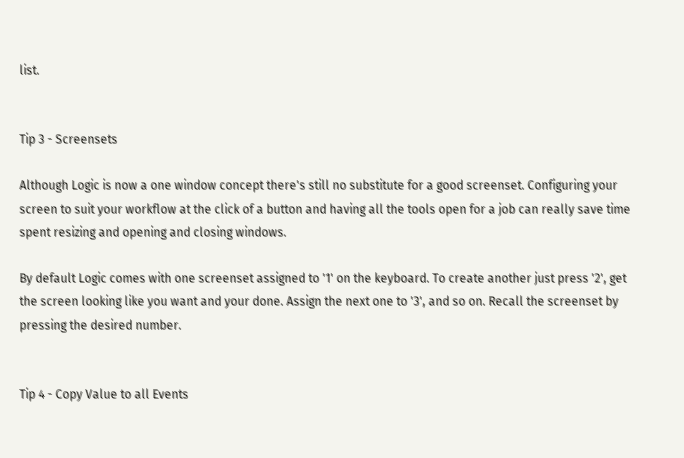list.


Tip 3 - Screensets

Although Logic is now a one window concept there's still no substitute for a good screenset. Configuring your screen to suit your workflow at the click of a button and having all the tools open for a job can really save time spent resizing and opening and closing windows.

By default Logic comes with one screenset assigned to '1' on the keyboard. To create another just press '2', get the screen looking like you want and your done. Assign the next one to '3', and so on. Recall the screenset by pressing the desired number.


Tip 4 - Copy Value to all Events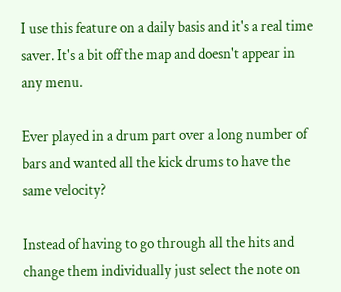I use this feature on a daily basis and it's a real time saver. It's a bit off the map and doesn't appear in any menu.

Ever played in a drum part over a long number of bars and wanted all the kick drums to have the same velocity?

Instead of having to go through all the hits and change them individually just select the note on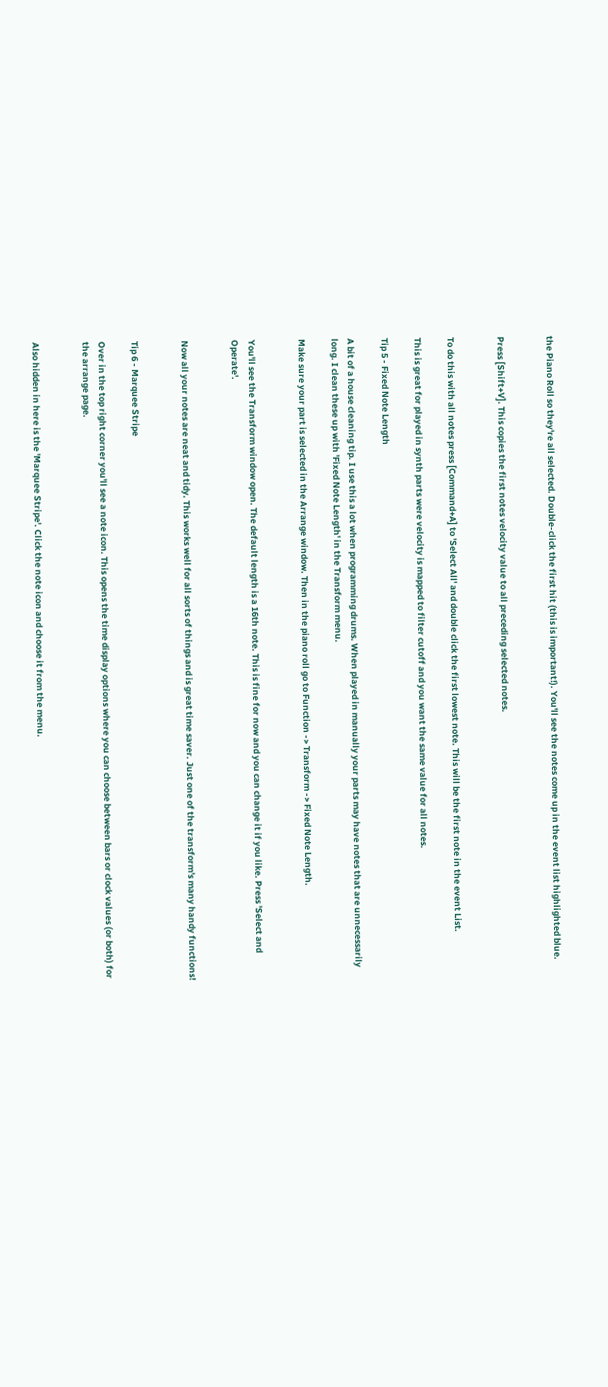the Piano Roll so they're all selected. Double-click the first hit (this is important!). You'll see the notes come up in the event list highlighted blue.


Press [Shift+V]. This copies the first notes velocity value to all preceding selected notes.


To do this with all notes press [Command+A] to 'Select All' and double click the first lowest note. This will be the first note in the event List.

This is great for played in synth parts were velocity is mapped to filter cutoff and you want the same value for all notes.

Tip 5 - Fixed Note Length

A bit of a house cleaning tip. I use this a lot when programming drums. When played in manually your parts may have notes that are unnecessarily long. I clean these up with 'Fixed Note Length' in the Transform menu.

Make sure your part is selected in the Arrange window. Then in the piano roll go to Function -> Transform -> Fixed Note Length.


You'll see the Transform window open. The default length is a 16th note. This is fine for now and you can change it if you like. Press 'Select and Operate'.


Now all your notes are neat and tidy. This works well for all sorts of things and is great time saver. Just one of the transform's many handy functions!


Tip 6 - Marquee Stripe

Over in the top right corner you'll see a note icon. This opens the time display options where you can choose between bars or clock values (or both) for the arrange page.


Also hidden in here is the 'Marquee Stripe'. Click the note icon and choose it from the menu.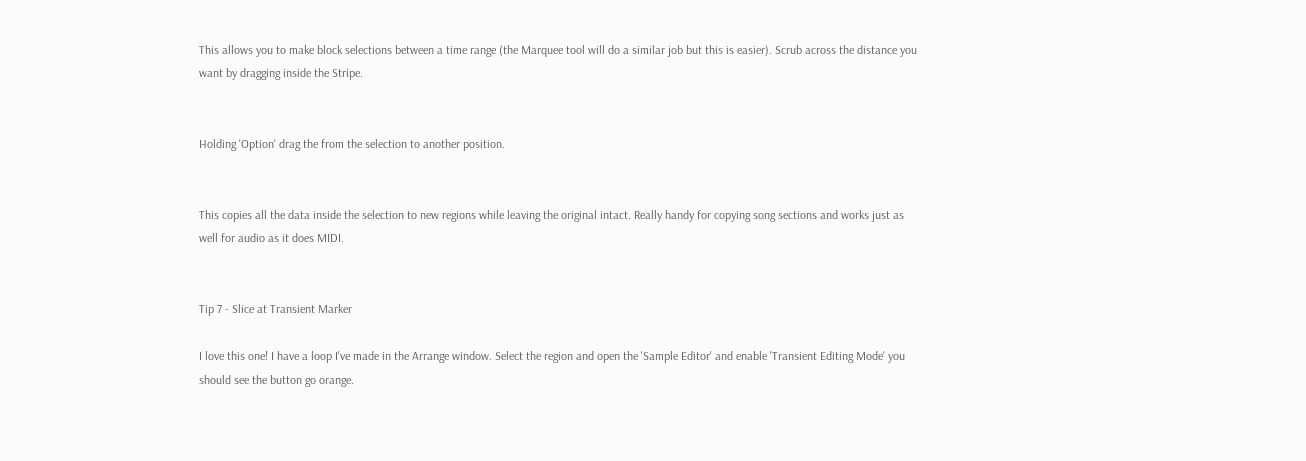This allows you to make block selections between a time range (the Marquee tool will do a similar job but this is easier). Scrub across the distance you want by dragging inside the Stripe.


Holding 'Option' drag the from the selection to another position.


This copies all the data inside the selection to new regions while leaving the original intact. Really handy for copying song sections and works just as well for audio as it does MIDI.


Tip 7 - Slice at Transient Marker

I love this one! I have a loop I've made in the Arrange window. Select the region and open the 'Sample Editor' and enable 'Transient Editing Mode' you should see the button go orange.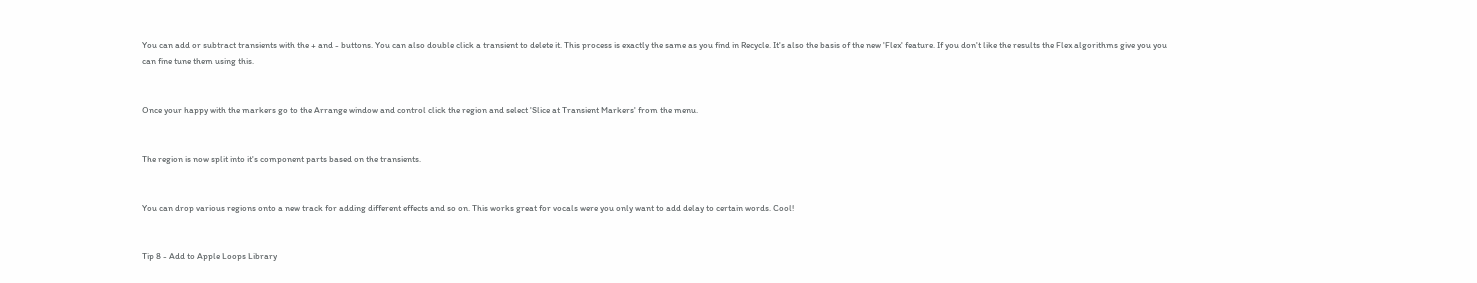You can add or subtract transients with the + and - buttons. You can also double click a transient to delete it. This process is exactly the same as you find in Recycle. It's also the basis of the new 'Flex' feature. If you don't like the results the Flex algorithms give you you can fine tune them using this.


Once your happy with the markers go to the Arrange window and control click the region and select 'Slice at Transient Markers' from the menu.


The region is now split into it's component parts based on the transients.


You can drop various regions onto a new track for adding different effects and so on. This works great for vocals were you only want to add delay to certain words. Cool!


Tip 8 - Add to Apple Loops Library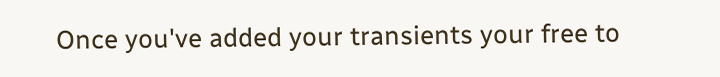Once you've added your transients your free to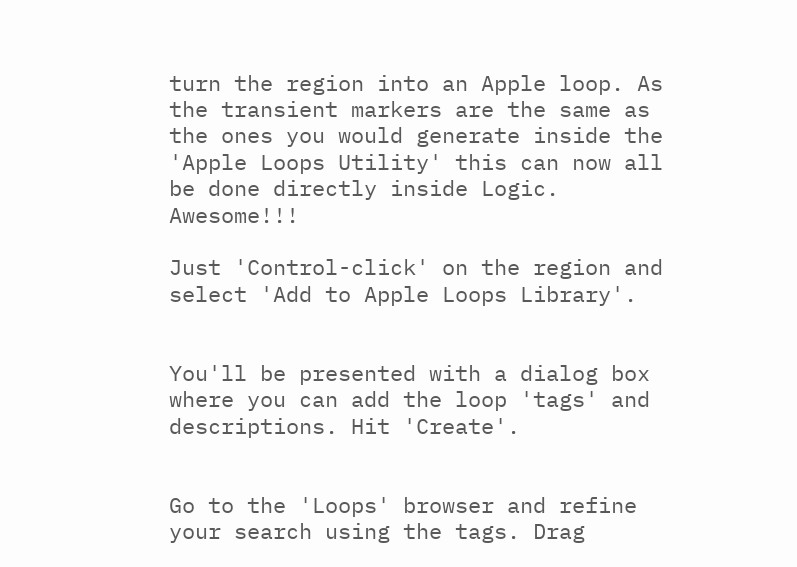turn the region into an Apple loop. As the transient markers are the same as the ones you would generate inside the 'Apple Loops Utility' this can now all be done directly inside Logic. Awesome!!!

Just 'Control-click' on the region and select 'Add to Apple Loops Library'.


You'll be presented with a dialog box where you can add the loop 'tags' and descriptions. Hit 'Create'.


Go to the 'Loops' browser and refine your search using the tags. Drag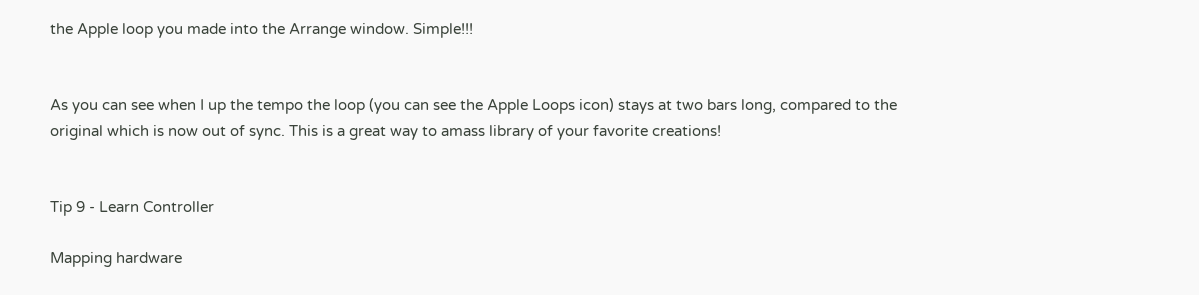the Apple loop you made into the Arrange window. Simple!!!


As you can see when I up the tempo the loop (you can see the Apple Loops icon) stays at two bars long, compared to the original which is now out of sync. This is a great way to amass library of your favorite creations!


Tip 9 - Learn Controller

Mapping hardware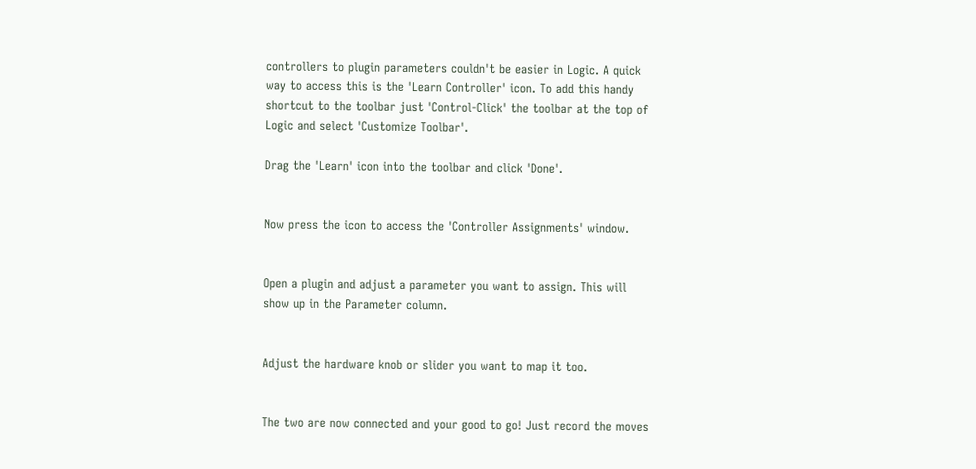controllers to plugin parameters couldn't be easier in Logic. A quick way to access this is the 'Learn Controller' icon. To add this handy shortcut to the toolbar just 'Control-Click' the toolbar at the top of Logic and select 'Customize Toolbar'.

Drag the 'Learn' icon into the toolbar and click 'Done'.


Now press the icon to access the 'Controller Assignments' window.


Open a plugin and adjust a parameter you want to assign. This will show up in the Parameter column.


Adjust the hardware knob or slider you want to map it too.


The two are now connected and your good to go! Just record the moves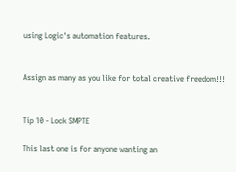using Logic's automation features.


Assign as many as you like for total creative freedom!!!


Tip 10 - Lock SMPTE

This last one is for anyone wanting an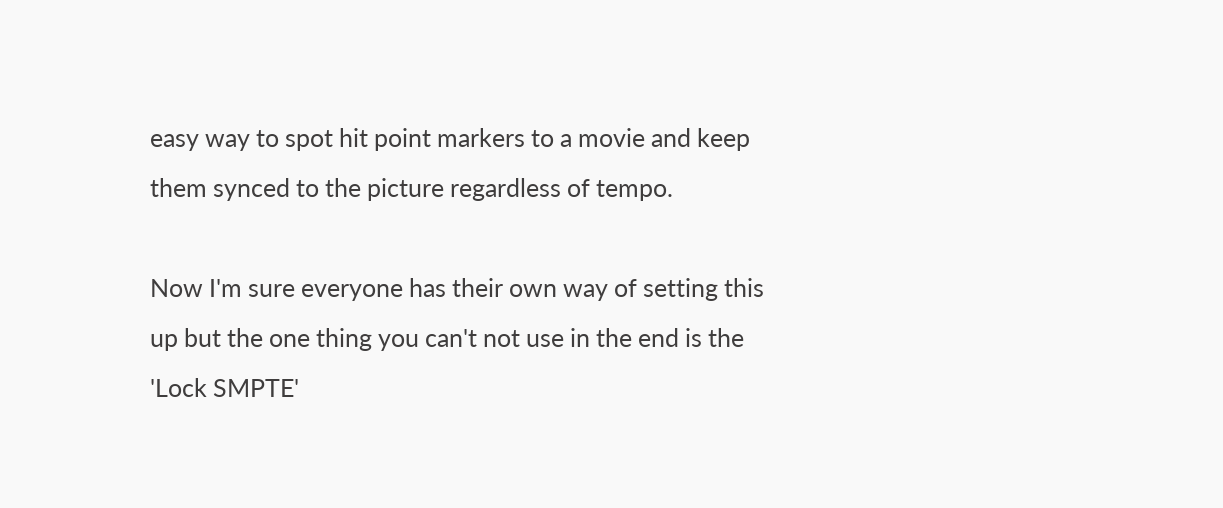easy way to spot hit point markers to a movie and keep them synced to the picture regardless of tempo.

Now I'm sure everyone has their own way of setting this up but the one thing you can't not use in the end is the 'Lock SMPTE'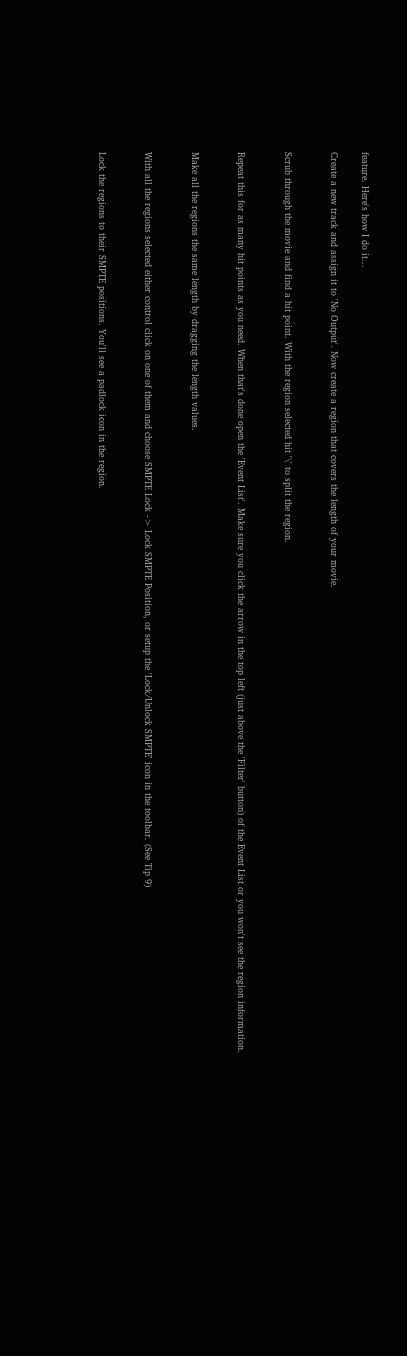feature. Here's how I do it...

Create a new track and assign it to 'No Output'. Now create a region that covers the length of your movie.


Scrub through the movie and find a hit point. With the region selected hit '\' to split the region.


Repeat this for as many hit points as you need. When that's done open the 'Event List'. Make sure you click the arrow in the top left (just above the 'Filter' button) of the Event List or you won't see the region information.


Make all the regions the same length by dragging the length values.


With all the regions selected either control click on one of them and choose SMPTE Lock -> Lock SMPTE Position, or setup the 'Lock/Unlock SMPTE' icon in the toolbar. (See Tip 9)


Lock the regions to their SMPTE positions. You'll see a padlock icon in the region.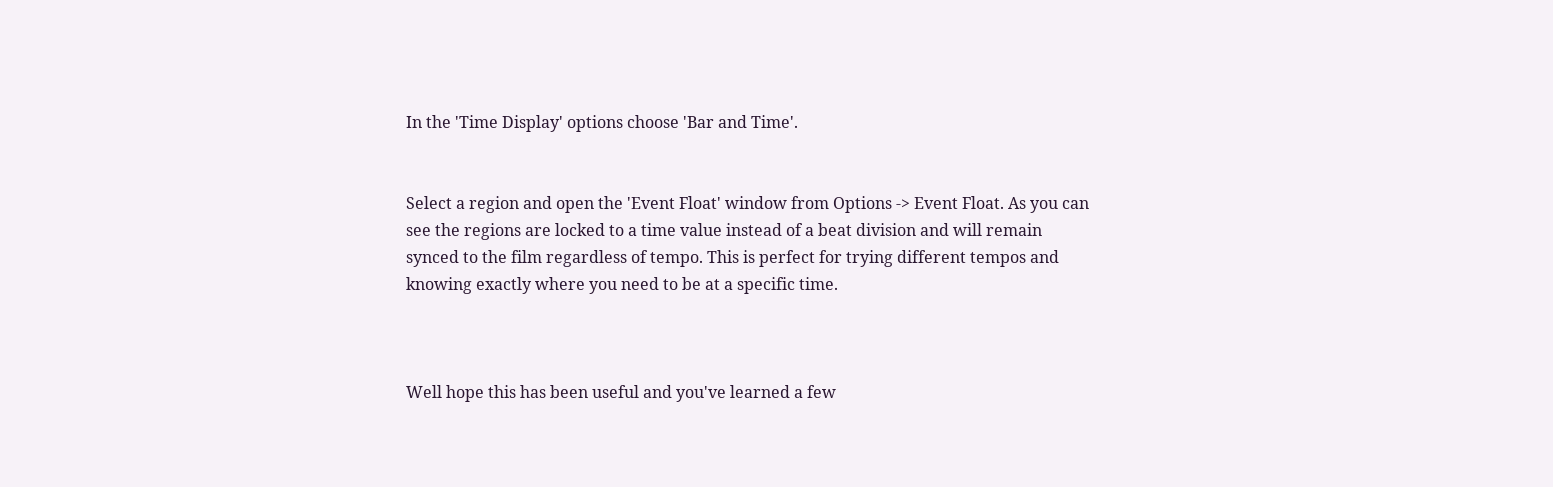In the 'Time Display' options choose 'Bar and Time'.


Select a region and open the 'Event Float' window from Options -> Event Float. As you can see the regions are locked to a time value instead of a beat division and will remain synced to the film regardless of tempo. This is perfect for trying different tempos and knowing exactly where you need to be at a specific time.



Well hope this has been useful and you've learned a few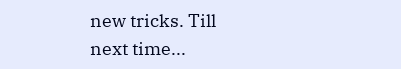new tricks. Till next time...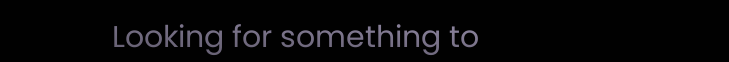Looking for something to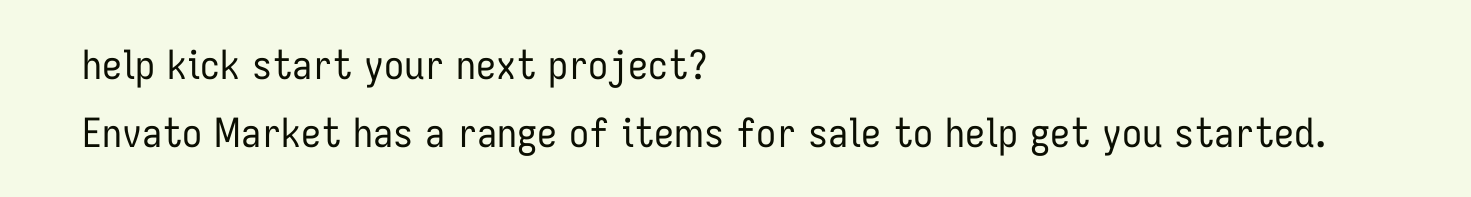help kick start your next project?
Envato Market has a range of items for sale to help get you started.